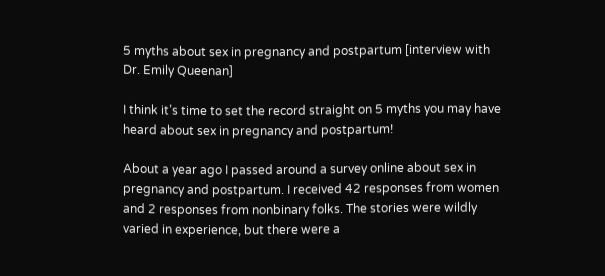5 myths about sex in pregnancy and postpartum [interview with Dr. Emily Queenan]

I think it’s time to set the record straight on 5 myths you may have heard about sex in pregnancy and postpartum!

About a year ago I passed around a survey online about sex in pregnancy and postpartum. I received 42 responses from women and 2 responses from nonbinary folks. The stories were wildly varied in experience, but there were a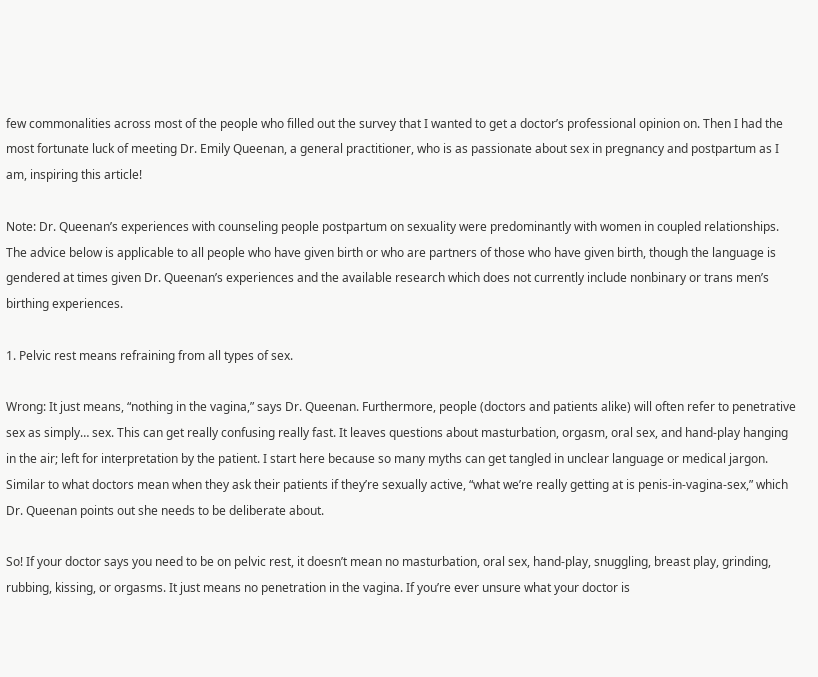few commonalities across most of the people who filled out the survey that I wanted to get a doctor’s professional opinion on. Then I had the most fortunate luck of meeting Dr. Emily Queenan, a general practitioner, who is as passionate about sex in pregnancy and postpartum as I am, inspiring this article!

Note: Dr. Queenan’s experiences with counseling people postpartum on sexuality were predominantly with women in coupled relationships. The advice below is applicable to all people who have given birth or who are partners of those who have given birth, though the language is gendered at times given Dr. Queenan’s experiences and the available research which does not currently include nonbinary or trans men’s birthing experiences.

1. Pelvic rest means refraining from all types of sex.

Wrong: It just means, “nothing in the vagina,” says Dr. Queenan. Furthermore, people (doctors and patients alike) will often refer to penetrative sex as simply… sex. This can get really confusing really fast. It leaves questions about masturbation, orgasm, oral sex, and hand-play hanging in the air; left for interpretation by the patient. I start here because so many myths can get tangled in unclear language or medical jargon. Similar to what doctors mean when they ask their patients if they’re sexually active, “what we’re really getting at is penis-in-vagina-sex,” which Dr. Queenan points out she needs to be deliberate about.

So! If your doctor says you need to be on pelvic rest, it doesn’t mean no masturbation, oral sex, hand-play, snuggling, breast play, grinding, rubbing, kissing, or orgasms. It just means no penetration in the vagina. If you’re ever unsure what your doctor is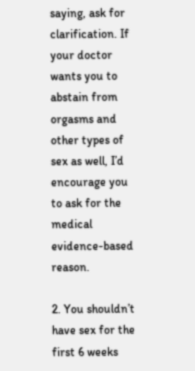saying, ask for clarification. If your doctor wants you to abstain from orgasms and other types of sex as well, I’d encourage you to ask for the medical evidence-based reason.

2. You shouldn’t have sex for the first 6 weeks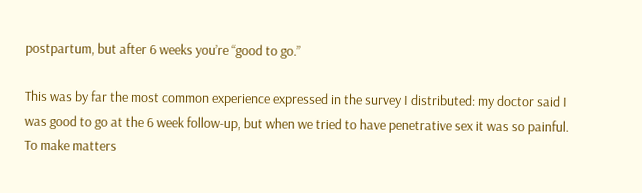postpartum, but after 6 weeks you’re “good to go.”

This was by far the most common experience expressed in the survey I distributed: my doctor said I was good to go at the 6 week follow-up, but when we tried to have penetrative sex it was so painful. To make matters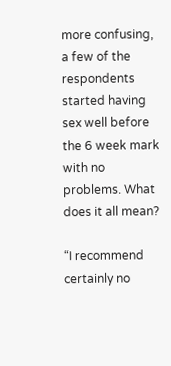more confusing, a few of the respondents started having sex well before the 6 week mark with no problems. What does it all mean?

“I recommend certainly no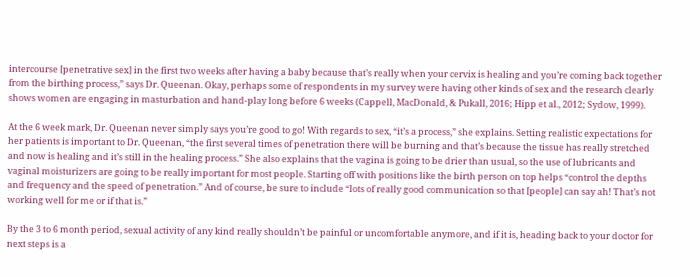intercourse [penetrative sex] in the first two weeks after having a baby because that’s really when your cervix is healing and you’re coming back together from the birthing process,” says Dr. Queenan. Okay, perhaps some of respondents in my survey were having other kinds of sex and the research clearly shows women are engaging in masturbation and hand-play long before 6 weeks (Cappell, MacDonald, & Pukall, 2016; Hipp et al., 2012; Sydow, 1999).

At the 6 week mark, Dr. Queenan never simply says you’re good to go! With regards to sex, “it’s a process,” she explains. Setting realistic expectations for her patients is important to Dr. Queenan, “the first several times of penetration there will be burning and that’s because the tissue has really stretched and now is healing and it’s still in the healing process.” She also explains that the vagina is going to be drier than usual, so the use of lubricants and vaginal moisturizers are going to be really important for most people. Starting off with positions like the birth person on top helps “control the depths and frequency and the speed of penetration.” And of course, be sure to include “lots of really good communication so that [people] can say ah! That’s not working well for me or if that is.”

By the 3 to 6 month period, sexual activity of any kind really shouldn’t be painful or uncomfortable anymore, and if it is, heading back to your doctor for next steps is a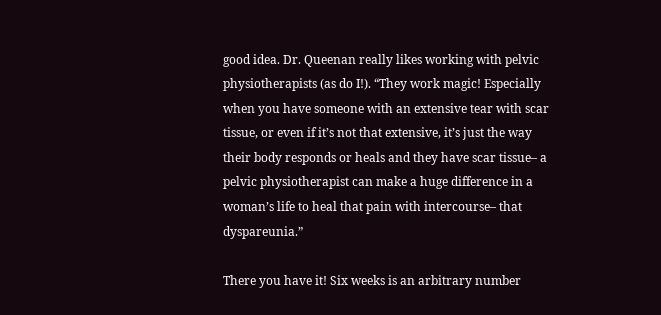good idea. Dr. Queenan really likes working with pelvic physiotherapists (as do I!). “They work magic! Especially when you have someone with an extensive tear with scar tissue, or even if it’s not that extensive, it’s just the way their body responds or heals and they have scar tissue– a pelvic physiotherapist can make a huge difference in a woman’s life to heal that pain with intercourse– that dyspareunia.”

There you have it! Six weeks is an arbitrary number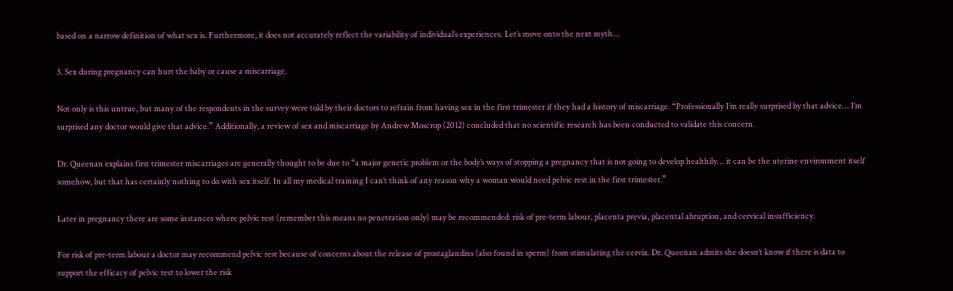based on a narrow definition of what sex is. Furthermore, it does not accurately reflect the variability of individual’s experiences. Let’s move onto the next myth…

3. Sex during pregnancy can hurt the baby or cause a miscarriage.

Not only is this untrue, but many of the respondents in the survey were told by their doctors to refrain from having sex in the first trimester if they had a history of miscarriage. “Professionally I’m really surprised by that advice… I’m surprised any doctor would give that advice.” Additionally, a review of sex and miscarriage by Andrew Moscrop (2012) concluded that no scientific research has been conducted to validate this concern.

Dr. Queenan explains first trimester miscarriages are generally thought to be due to “a major genetic problem or the body’s ways of stopping a pregnancy that is not going to develop healthily… it can be the uterine environment itself somehow, but that has certainly nothing to do with sex itself. In all my medical training I can’t think of any reason why a woman would need pelvic rest in the first trimester.”

Later in pregnancy there are some instances where pelvic rest (remember this means no penetration only) may be recommended: risk of pre-term labour, placenta previa, placental abruption, and cervical insufficiency.

For risk of pre-term labour a doctor may recommend pelvic rest because of concerns about the release of prostaglandins (also found in sperm) from stimulating the cervix. Dr. Queenan admits she doesn’t know if there is data to support the efficacy of pelvic rest to lower the risk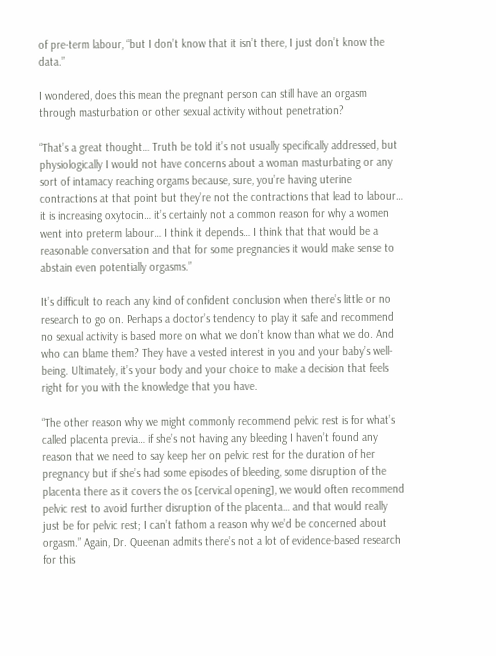of pre-term labour, “but I don’t know that it isn’t there, I just don’t know the data.”

I wondered, does this mean the pregnant person can still have an orgasm through masturbation or other sexual activity without penetration?

“That’s a great thought… Truth be told it’s not usually specifically addressed, but physiologically I would not have concerns about a woman masturbating or any sort of intamacy reaching orgams because, sure, you’re having uterine contractions at that point but they’re not the contractions that lead to labour… it is increasing oxytocin… it’s certainly not a common reason for why a women went into preterm labour… I think it depends… I think that that would be a reasonable conversation and that for some pregnancies it would make sense to abstain even potentially orgasms.”

It’s difficult to reach any kind of confident conclusion when there’s little or no research to go on. Perhaps a doctor’s tendency to play it safe and recommend no sexual activity is based more on what we don’t know than what we do. And who can blame them? They have a vested interest in you and your baby’s well-being. Ultimately, it’s your body and your choice to make a decision that feels right for you with the knowledge that you have.

“The other reason why we might commonly recommend pelvic rest is for what’s called placenta previa… if she’s not having any bleeding I haven’t found any reason that we need to say keep her on pelvic rest for the duration of her pregnancy but if she’s had some episodes of bleeding, some disruption of the placenta there as it covers the os [cervical opening], we would often recommend pelvic rest to avoid further disruption of the placenta… and that would really just be for pelvic rest; I can’t fathom a reason why we’d be concerned about orgasm.” Again, Dr. Queenan admits there’s not a lot of evidence-based research for this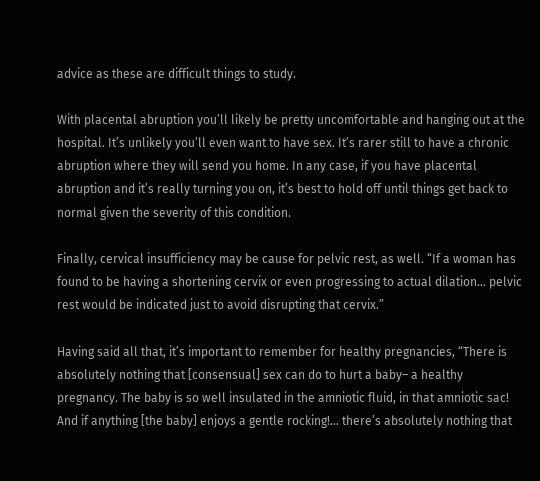advice as these are difficult things to study.

With placental abruption you’ll likely be pretty uncomfortable and hanging out at the hospital. It’s unlikely you’ll even want to have sex. It’s rarer still to have a chronic abruption where they will send you home. In any case, if you have placental abruption and it’s really turning you on, it’s best to hold off until things get back to normal given the severity of this condition.

Finally, cervical insufficiency may be cause for pelvic rest, as well. “If a woman has found to be having a shortening cervix or even progressing to actual dilation… pelvic rest would be indicated just to avoid disrupting that cervix.”

Having said all that, it’s important to remember for healthy pregnancies, “There is absolutely nothing that [consensual] sex can do to hurt a baby– a healthy pregnancy. The baby is so well insulated in the amniotic fluid, in that amniotic sac! And if anything [the baby] enjoys a gentle rocking!… there’s absolutely nothing that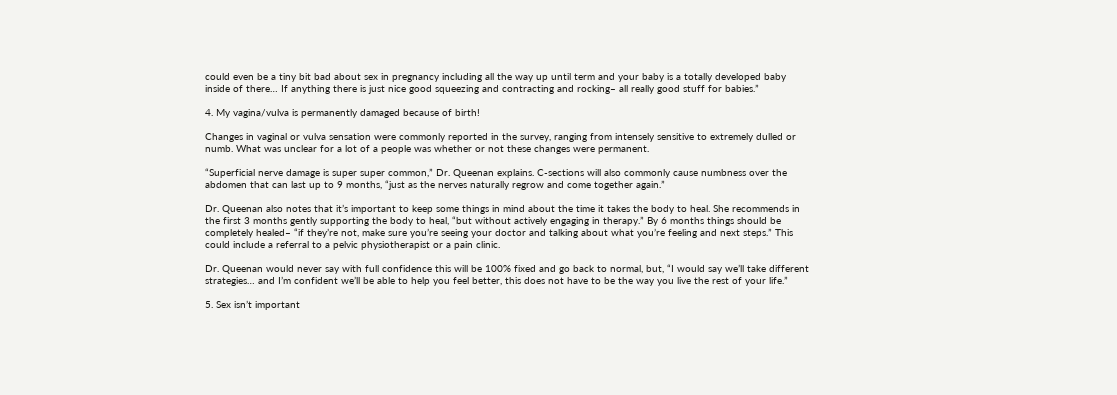could even be a tiny bit bad about sex in pregnancy including all the way up until term and your baby is a totally developed baby inside of there… If anything there is just nice good squeezing and contracting and rocking– all really good stuff for babies.”

4. My vagina/vulva is permanently damaged because of birth!

Changes in vaginal or vulva sensation were commonly reported in the survey, ranging from intensely sensitive to extremely dulled or numb. What was unclear for a lot of a people was whether or not these changes were permanent.

“Superficial nerve damage is super super common,” Dr. Queenan explains. C-sections will also commonly cause numbness over the abdomen that can last up to 9 months, “just as the nerves naturally regrow and come together again.”

Dr. Queenan also notes that it’s important to keep some things in mind about the time it takes the body to heal. She recommends in the first 3 months gently supporting the body to heal, “but without actively engaging in therapy.” By 6 months things should be completely healed– “if they’re not, make sure you’re seeing your doctor and talking about what you’re feeling and next steps.” This could include a referral to a pelvic physiotherapist or a pain clinic.

Dr. Queenan would never say with full confidence this will be 100% fixed and go back to normal, but, “I would say we’ll take different strategies… and I’m confident we’ll be able to help you feel better, this does not have to be the way you live the rest of your life.”

5. Sex isn’t important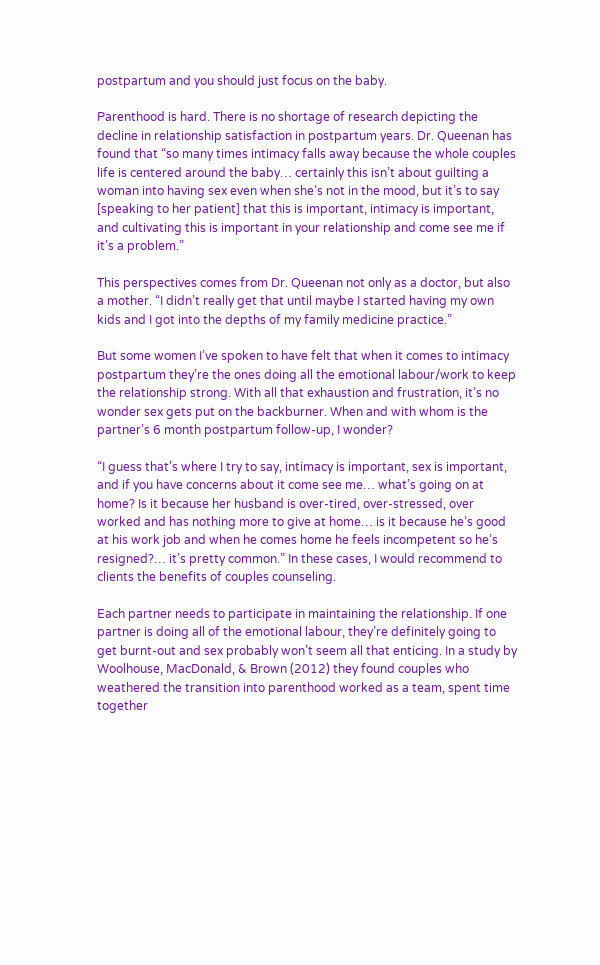postpartum and you should just focus on the baby.

Parenthood is hard. There is no shortage of research depicting the decline in relationship satisfaction in postpartum years. Dr. Queenan has found that “so many times intimacy falls away because the whole couples life is centered around the baby… certainly this isn’t about guilting a woman into having sex even when she’s not in the mood, but it’s to say [speaking to her patient] that this is important, intimacy is important, and cultivating this is important in your relationship and come see me if it’s a problem.”

This perspectives comes from Dr. Queenan not only as a doctor, but also a mother. “I didn’t really get that until maybe I started having my own kids and I got into the depths of my family medicine practice.”

But some women I’ve spoken to have felt that when it comes to intimacy postpartum they’re the ones doing all the emotional labour/work to keep the relationship strong. With all that exhaustion and frustration, it’s no wonder sex gets put on the backburner. When and with whom is the partner’s 6 month postpartum follow-up, I wonder?

“I guess that’s where I try to say, intimacy is important, sex is important, and if you have concerns about it come see me… what’s going on at home? Is it because her husband is over-tired, over-stressed, over worked and has nothing more to give at home… is it because he’s good at his work job and when he comes home he feels incompetent so he’s resigned?… it’s pretty common.” In these cases, I would recommend to clients the benefits of couples counseling.

Each partner needs to participate in maintaining the relationship. If one partner is doing all of the emotional labour, they’re definitely going to get burnt-out and sex probably won’t seem all that enticing. In a study by Woolhouse, MacDonald, & Brown (2012) they found couples who weathered the transition into parenthood worked as a team, spent time together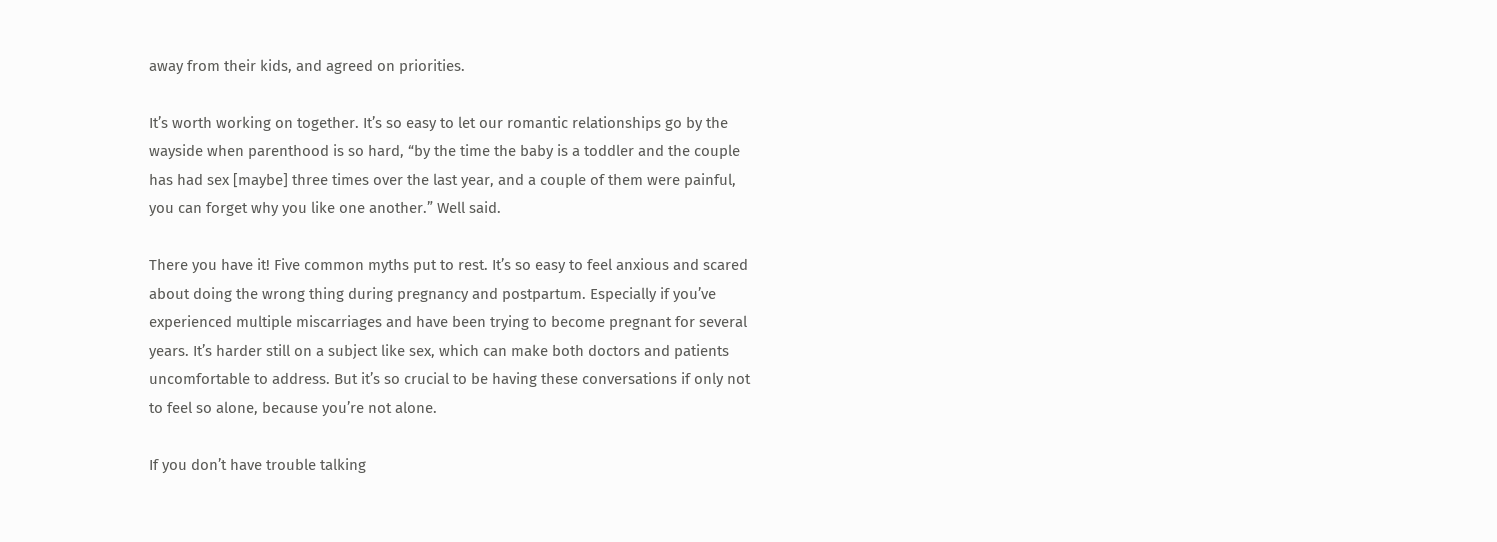away from their kids, and agreed on priorities.

It’s worth working on together. It’s so easy to let our romantic relationships go by the wayside when parenthood is so hard, “by the time the baby is a toddler and the couple has had sex [maybe] three times over the last year, and a couple of them were painful, you can forget why you like one another.” Well said.

There you have it! Five common myths put to rest. It’s so easy to feel anxious and scared about doing the wrong thing during pregnancy and postpartum. Especially if you’ve experienced multiple miscarriages and have been trying to become pregnant for several years. It’s harder still on a subject like sex, which can make both doctors and patients uncomfortable to address. But it’s so crucial to be having these conversations if only not to feel so alone, because you’re not alone.

If you don’t have trouble talking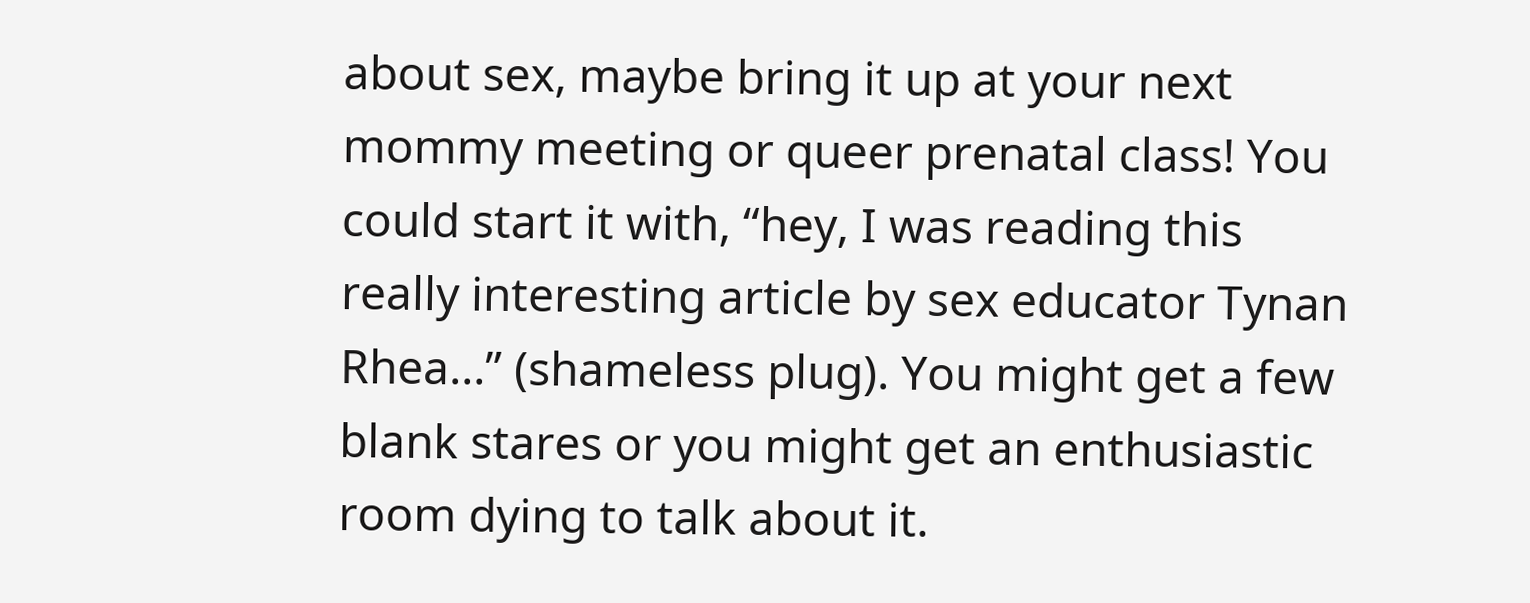about sex, maybe bring it up at your next mommy meeting or queer prenatal class! You could start it with, “hey, I was reading this really interesting article by sex educator Tynan Rhea…” (shameless plug). You might get a few blank stares or you might get an enthusiastic room dying to talk about it.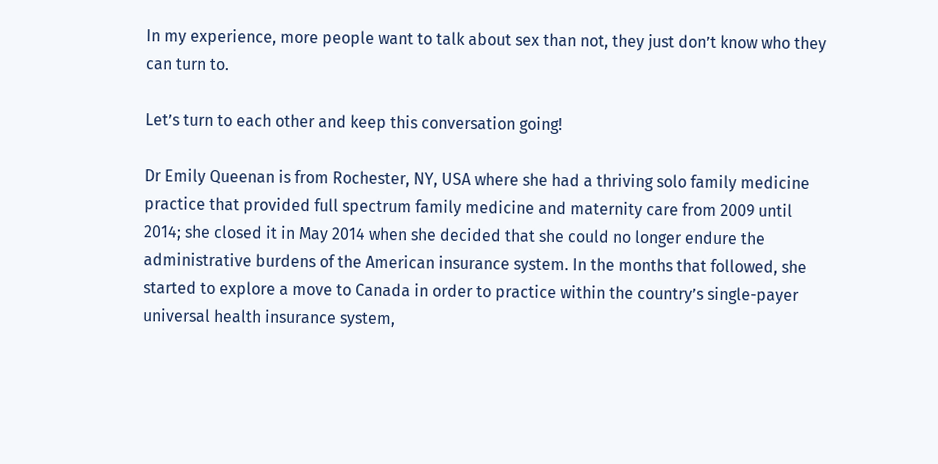In my experience, more people want to talk about sex than not, they just don’t know who they can turn to.

Let’s turn to each other and keep this conversation going!

Dr Emily Queenan is from Rochester, NY, USA where she had a thriving solo family medicine practice that provided full spectrum family medicine and maternity care from 2009 until 2014; she closed it in May 2014 when she decided that she could no longer endure the administrative burdens of the American insurance system. In the months that followed, she started to explore a move to Canada in order to practice within the country’s single-payer universal health insurance system,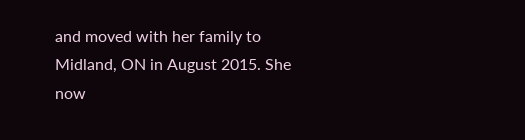and moved with her family to Midland, ON in August 2015. She now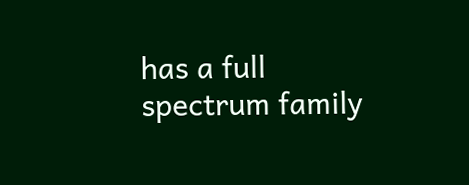has a full spectrum family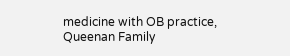medicine with OB practice, Queenan Family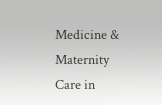Medicine & Maternity Care in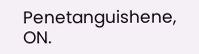Penetanguishene, ON.